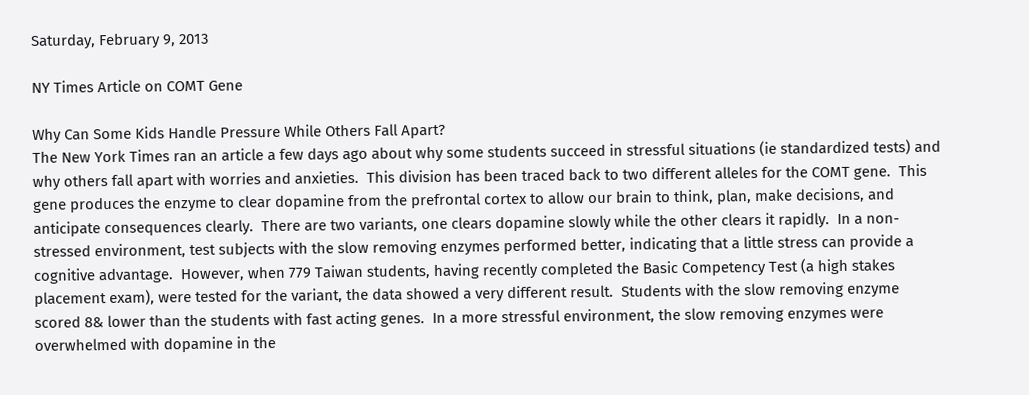Saturday, February 9, 2013

NY Times Article on COMT Gene

Why Can Some Kids Handle Pressure While Others Fall Apart?
The New York Times ran an article a few days ago about why some students succeed in stressful situations (ie standardized tests) and why others fall apart with worries and anxieties.  This division has been traced back to two different alleles for the COMT gene.  This gene produces the enzyme to clear dopamine from the prefrontal cortex to allow our brain to think, plan, make decisions, and anticipate consequences clearly.  There are two variants, one clears dopamine slowly while the other clears it rapidly.  In a non-stressed environment, test subjects with the slow removing enzymes performed better, indicating that a little stress can provide a cognitive advantage.  However, when 779 Taiwan students, having recently completed the Basic Competency Test (a high stakes placement exam), were tested for the variant, the data showed a very different result.  Students with the slow removing enzyme scored 8& lower than the students with fast acting genes.  In a more stressful environment, the slow removing enzymes were overwhelmed with dopamine in the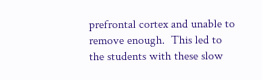prefrontal cortex and unable to remove enough.  This led to the students with these slow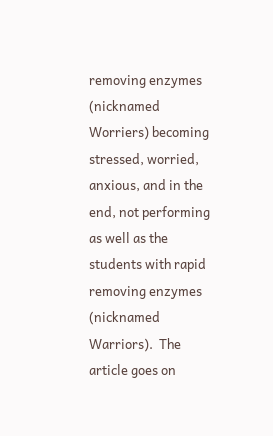removing enzymes (nicknamed Worriers) becoming stressed, worried, anxious, and in the end, not performing as well as the students with rapid removing enzymes (nicknamed Warriors).  The article goes on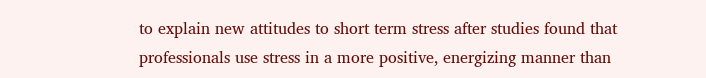to explain new attitudes to short term stress after studies found that professionals use stress in a more positive, energizing manner than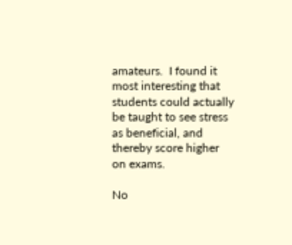amateurs.  I found it most interesting that students could actually be taught to see stress as beneficial, and thereby score higher on exams.

No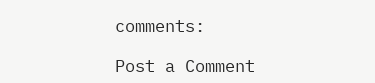comments:

Post a Comment